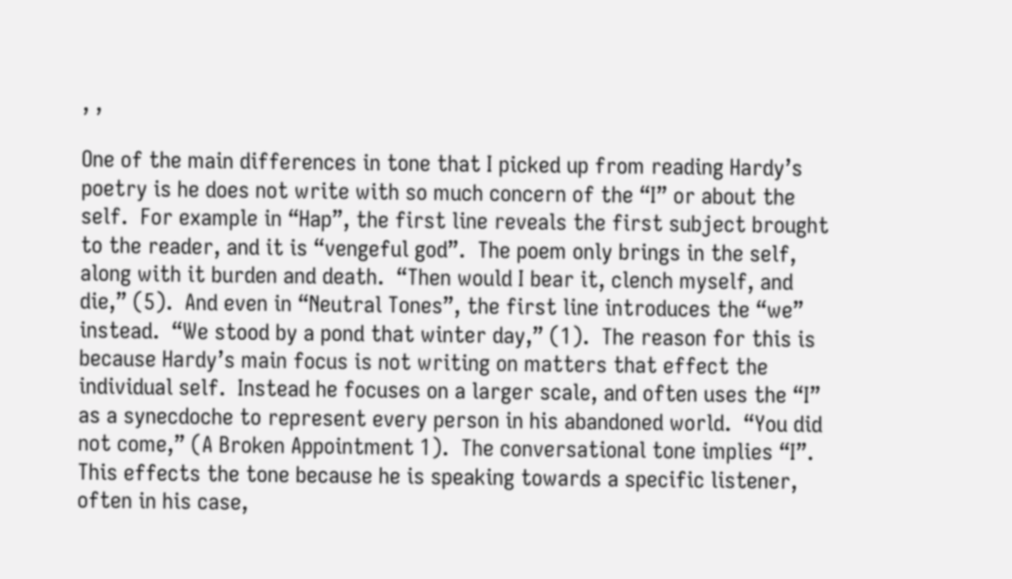, ,

One of the main differences in tone that I picked up from reading Hardy’s poetry is he does not write with so much concern of the “I” or about the self.  For example in “Hap”, the first line reveals the first subject brought to the reader, and it is “vengeful god”.  The poem only brings in the self, along with it burden and death.  “Then would I bear it, clench myself, and die,” (5).  And even in “Neutral Tones”, the first line introduces the “we” instead.  “We stood by a pond that winter day,” (1).  The reason for this is because Hardy’s main focus is not writing on matters that effect the individual self.  Instead he focuses on a larger scale, and often uses the “I” as a synecdoche to represent every person in his abandoned world.  “You did not come,” (A Broken Appointment 1).  The conversational tone implies “I”.  This effects the tone because he is speaking towards a specific listener, often in his case,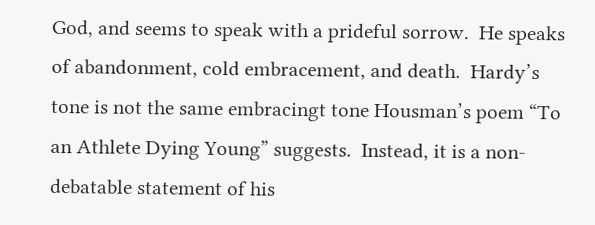God, and seems to speak with a prideful sorrow.  He speaks of abandonment, cold embracement, and death.  Hardy’s tone is not the same embracingt tone Housman’s poem “To an Athlete Dying Young” suggests.  Instead, it is a non-debatable statement of his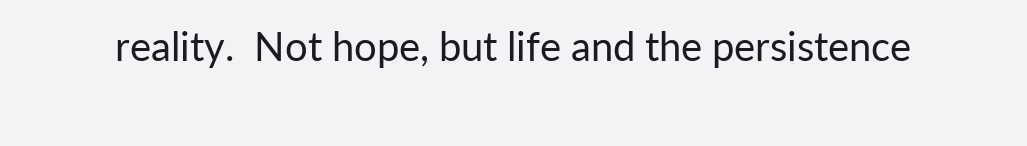reality.  Not hope, but life and the persistence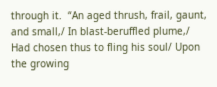through it.  “An aged thrush, frail, gaunt, and small,/ In blast-beruffled plume,/ Had chosen thus to fling his soul/ Upon the growing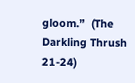gloom.”  (The Darkling Thrush 21-24)